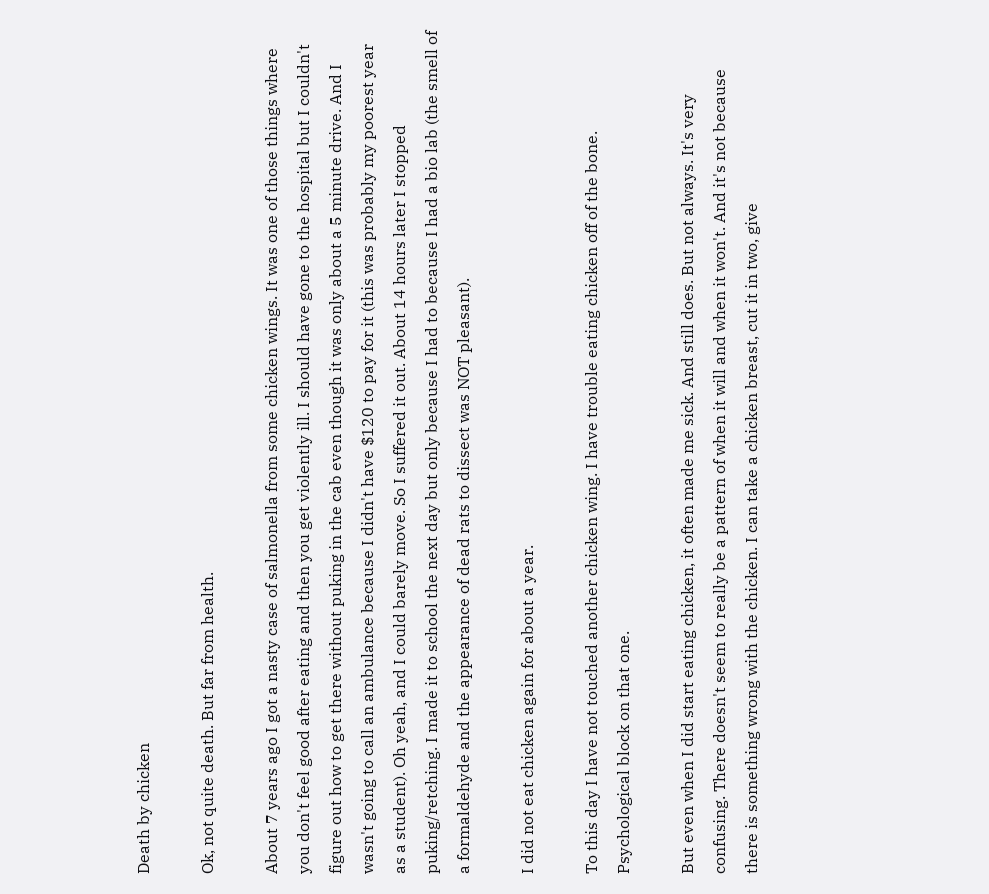Death by chicken

Ok, not quite death. But far from health.

About 7 years ago I got a nasty case of salmonella from some chicken wings. It was one of those things where you don't feel good after eating and then you get violently ill. I should have gone to the hospital but I couldn't figure out how to get there without puking in the cab even though it was only about a 5 minute drive. And I wasn't going to call an ambulance because I didn't have $120 to pay for it (this was probably my poorest year as a student). Oh yeah, and I could barely move. So I suffered it out. About 14 hours later I stopped puking/retching. I made it to school the next day but only because I had to because I had a bio lab (the smell of a formaldehyde and the appearance of dead rats to dissect was NOT pleasant).

I did not eat chicken again for about a year.

To this day I have not touched another chicken wing. I have trouble eating chicken off of the bone. Psychological block on that one.

But even when I did start eating chicken, it often made me sick. And still does. But not always. It's very confusing. There doesn't seem to really be a pattern of when it will and when it won't. And it's not because there is something wrong with the chicken. I can take a chicken breast, cut it in two, give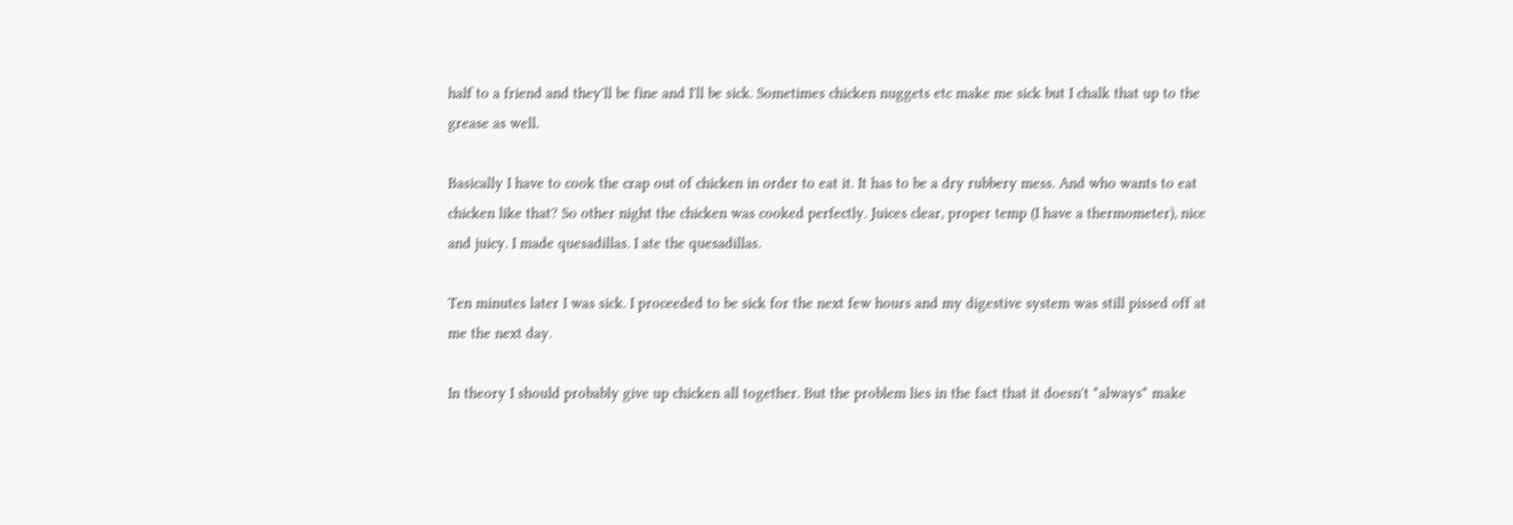half to a friend and they'll be fine and I'll be sick. Sometimes chicken nuggets etc make me sick but I chalk that up to the grease as well.

Basically I have to cook the crap out of chicken in order to eat it. It has to be a dry rubbery mess. And who wants to eat chicken like that? So other night the chicken was cooked perfectly. Juices clear, proper temp (I have a thermometer), nice and juicy. I made quesadillas. I ate the quesadillas.

Ten minutes later I was sick. I proceeded to be sick for the next few hours and my digestive system was still pissed off at me the next day.

In theory I should probably give up chicken all together. But the problem lies in the fact that it doesn't *always* make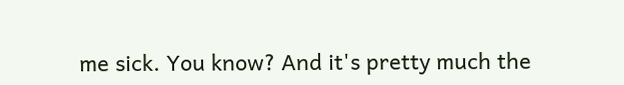me sick. You know? And it's pretty much the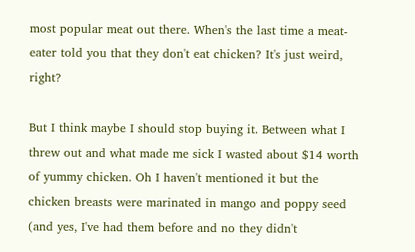most popular meat out there. When's the last time a meat-eater told you that they don't eat chicken? It's just weird, right?

But I think maybe I should stop buying it. Between what I threw out and what made me sick I wasted about $14 worth of yummy chicken. Oh I haven't mentioned it but the chicken breasts were marinated in mango and poppy seed (and yes, I've had them before and no they didn't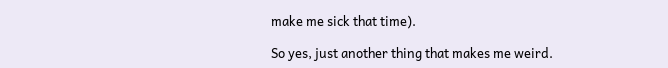make me sick that time).

So yes, just another thing that makes me weird.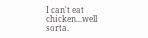I can't eat chicken...well sorta.